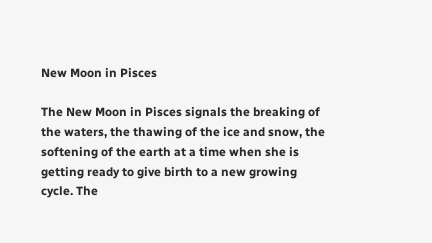New Moon in Pisces

The New Moon in Pisces signals the breaking of the waters, the thawing of the ice and snow, the softening of the earth at a time when she is getting ready to give birth to a new growing cycle. The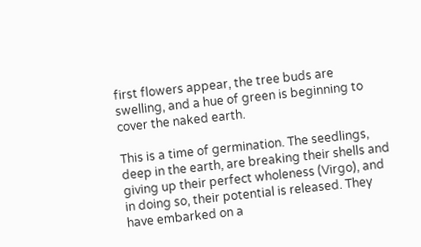first flowers appear, the tree buds are swelling, and a hue of green is beginning to cover the naked earth.

This is a time of germination. The seedlings, deep in the earth, are breaking their shells and giving up their perfect wholeness (Virgo), and in doing so, their potential is released. They have embarked on a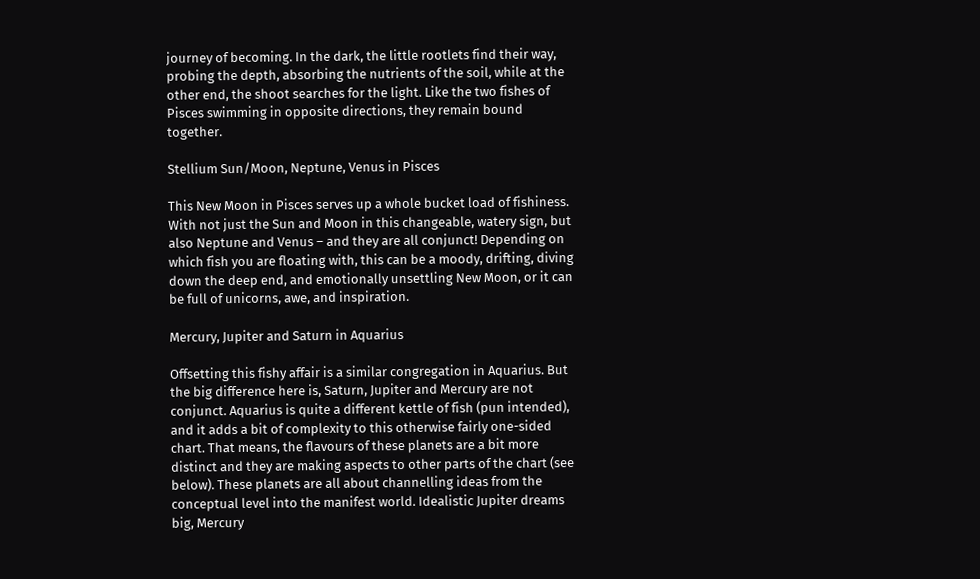journey of becoming. In the dark, the little rootlets find their way, probing the depth, absorbing the nutrients of the soil, while at the other end, the shoot searches for the light. Like the two fishes of Pisces swimming in opposite directions, they remain bound together.

Stellium Sun/Moon, Neptune, Venus in Pisces

This New Moon in Pisces serves up a whole bucket load of fishiness. With not just the Sun and Moon in this changeable, watery sign, but also Neptune and Venus – and they are all conjunct! Depending on which fish you are floating with, this can be a moody, drifting, diving down the deep end, and emotionally unsettling New Moon, or it can be full of unicorns, awe, and inspiration.

Mercury, Jupiter and Saturn in Aquarius

Offsetting this fishy affair is a similar congregation in Aquarius. But the big difference here is, Saturn, Jupiter and Mercury are not conjunct. Aquarius is quite a different kettle of fish (pun intended), and it adds a bit of complexity to this otherwise fairly one-sided chart. That means, the flavours of these planets are a bit more distinct and they are making aspects to other parts of the chart (see below). These planets are all about channelling ideas from the conceptual level into the manifest world. Idealistic Jupiter dreams big, Mercury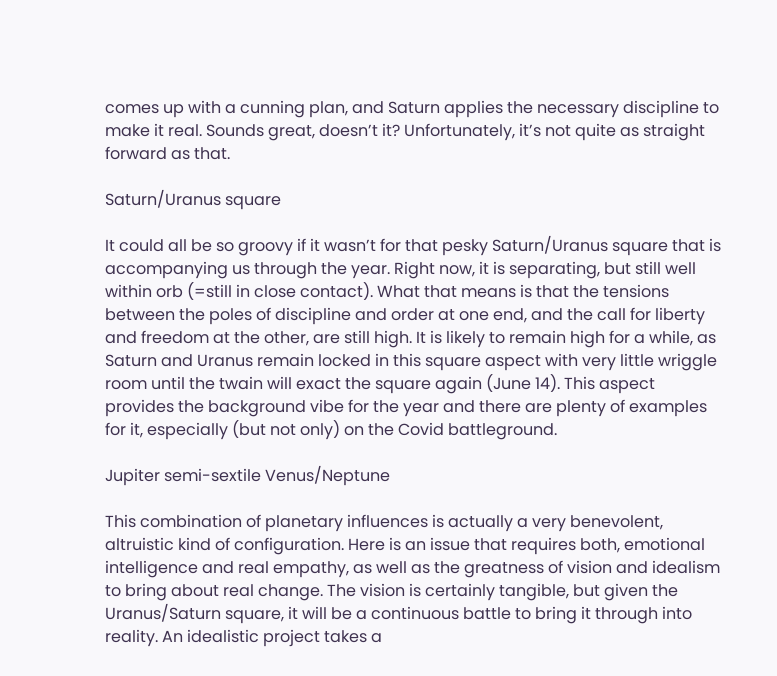comes up with a cunning plan, and Saturn applies the necessary discipline to make it real. Sounds great, doesn’t it? Unfortunately, it’s not quite as straight forward as that.

Saturn/Uranus square

It could all be so groovy if it wasn’t for that pesky Saturn/Uranus square that is accompanying us through the year. Right now, it is separating, but still well within orb (=still in close contact). What that means is that the tensions between the poles of discipline and order at one end, and the call for liberty and freedom at the other, are still high. It is likely to remain high for a while, as Saturn and Uranus remain locked in this square aspect with very little wriggle room until the twain will exact the square again (June 14). This aspect provides the background vibe for the year and there are plenty of examples for it, especially (but not only) on the Covid battleground.

Jupiter semi-sextile Venus/Neptune

This combination of planetary influences is actually a very benevolent, altruistic kind of configuration. Here is an issue that requires both, emotional intelligence and real empathy, as well as the greatness of vision and idealism to bring about real change. The vision is certainly tangible, but given the Uranus/Saturn square, it will be a continuous battle to bring it through into reality. An idealistic project takes a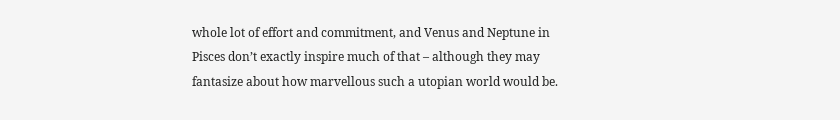whole lot of effort and commitment, and Venus and Neptune in Pisces don’t exactly inspire much of that – although they may fantasize about how marvellous such a utopian world would be.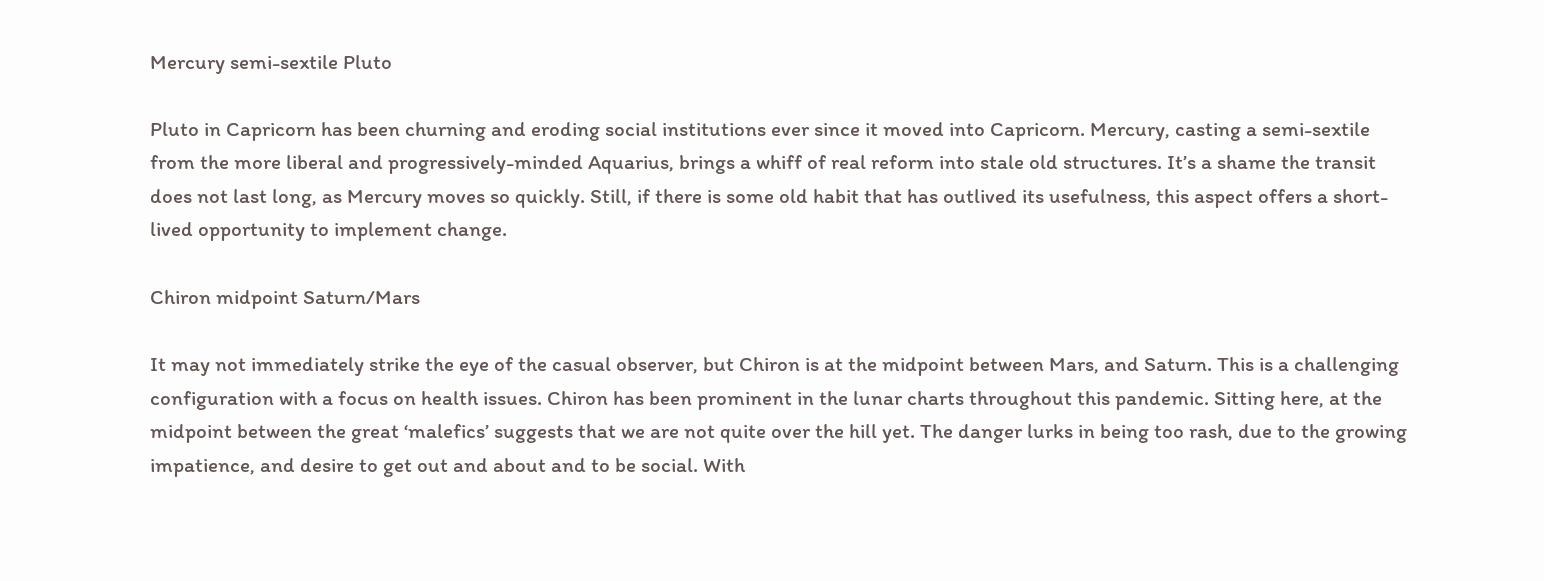Mercury semi-sextile Pluto

Pluto in Capricorn has been churning and eroding social institutions ever since it moved into Capricorn. Mercury, casting a semi-sextile from the more liberal and progressively-minded Aquarius, brings a whiff of real reform into stale old structures. It’s a shame the transit does not last long, as Mercury moves so quickly. Still, if there is some old habit that has outlived its usefulness, this aspect offers a short-lived opportunity to implement change.

Chiron midpoint Saturn/Mars

It may not immediately strike the eye of the casual observer, but Chiron is at the midpoint between Mars, and Saturn. This is a challenging configuration with a focus on health issues. Chiron has been prominent in the lunar charts throughout this pandemic. Sitting here, at the midpoint between the great ‘malefics’ suggests that we are not quite over the hill yet. The danger lurks in being too rash, due to the growing impatience, and desire to get out and about and to be social. With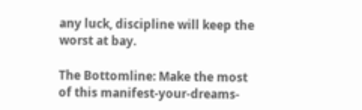any luck, discipline will keep the worst at bay.

The Bottomline: Make the most of this manifest-your-dreams-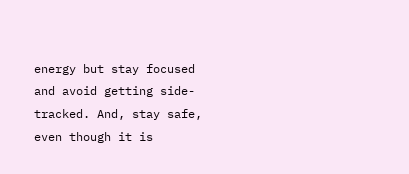energy but stay focused and avoid getting side-tracked. And, stay safe, even though it is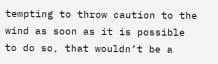tempting to throw caution to the wind as soon as it is possible to do so, that wouldn’t be a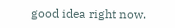good idea right now.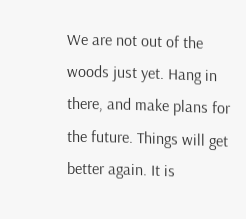We are not out of the woods just yet. Hang in there, and make plans for the future. Things will get better again. It is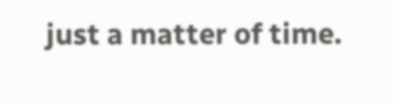just a matter of time.